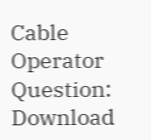Cable Operator Question:
Download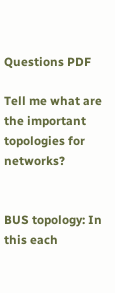Questions PDF

Tell me what are the important topologies for networks?


BUS topology: In this each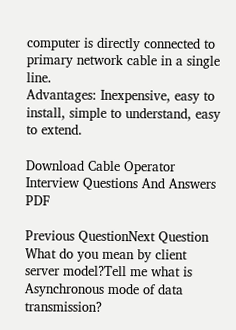computer is directly connected to primary network cable in a single line.
Advantages: Inexpensive, easy to install, simple to understand, easy to extend.

Download Cable Operator Interview Questions And Answers PDF

Previous QuestionNext Question
What do you mean by client server model?Tell me what is Asynchronous mode of data transmission?